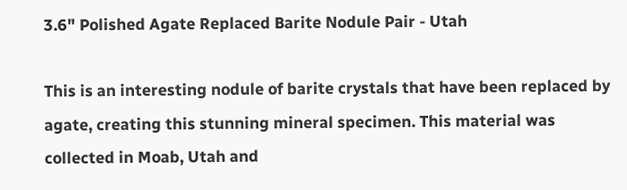3.6" Polished Agate Replaced Barite Nodule Pair - Utah

This is an interesting nodule of barite crystals that have been replaced by agate, creating this stunning mineral specimen. This material was collected in Moab, Utah and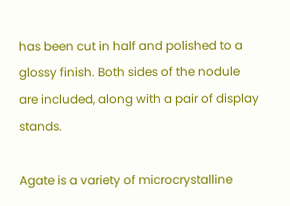has been cut in half and polished to a glossy finish. Both sides of the nodule are included, along with a pair of display stands.

Agate is a variety of microcrystalline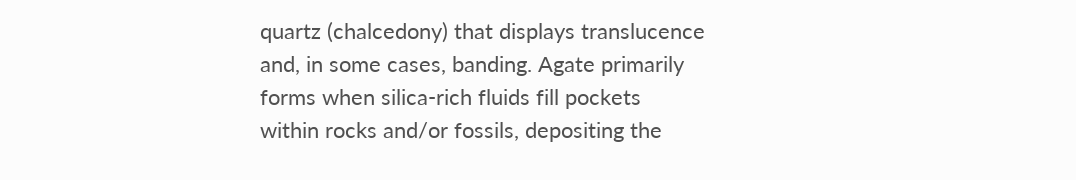quartz (chalcedony) that displays translucence and, in some cases, banding. Agate primarily forms when silica-rich fluids fill pockets within rocks and/or fossils, depositing the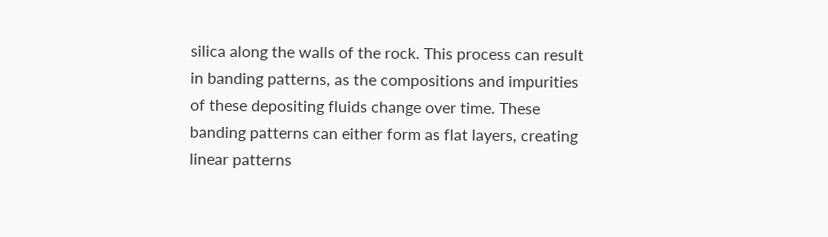silica along the walls of the rock. This process can result in banding patterns, as the compositions and impurities of these depositing fluids change over time. These banding patterns can either form as flat layers, creating linear patterns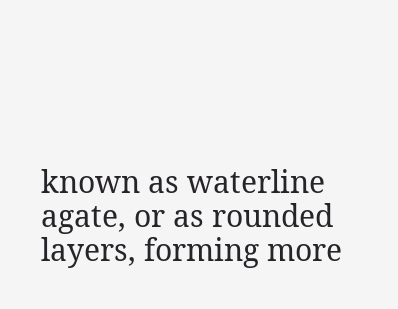known as waterline agate, or as rounded layers, forming more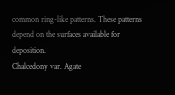common ring-like patterns. These patterns depend on the surfaces available for deposition.
Chalcedony var. Agate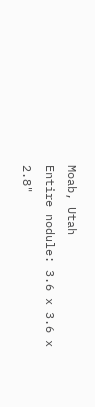Moab, Utah
Entire nodule: 3.6 x 3.6 x 2.8"